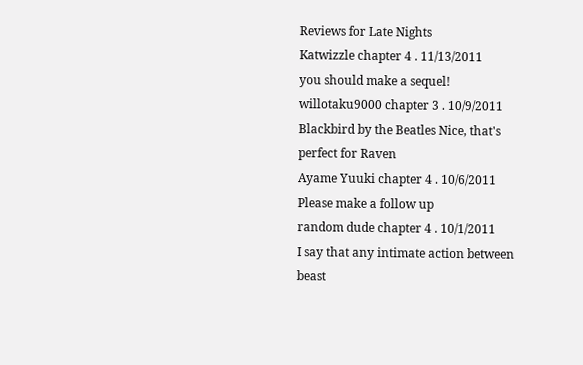Reviews for Late Nights
Katwizzle chapter 4 . 11/13/2011
you should make a sequel!
willotaku9000 chapter 3 . 10/9/2011
Blackbird by the Beatles Nice, that's perfect for Raven
Ayame Yuuki chapter 4 . 10/6/2011
Please make a follow up
random dude chapter 4 . 10/1/2011
I say that any intimate action between beast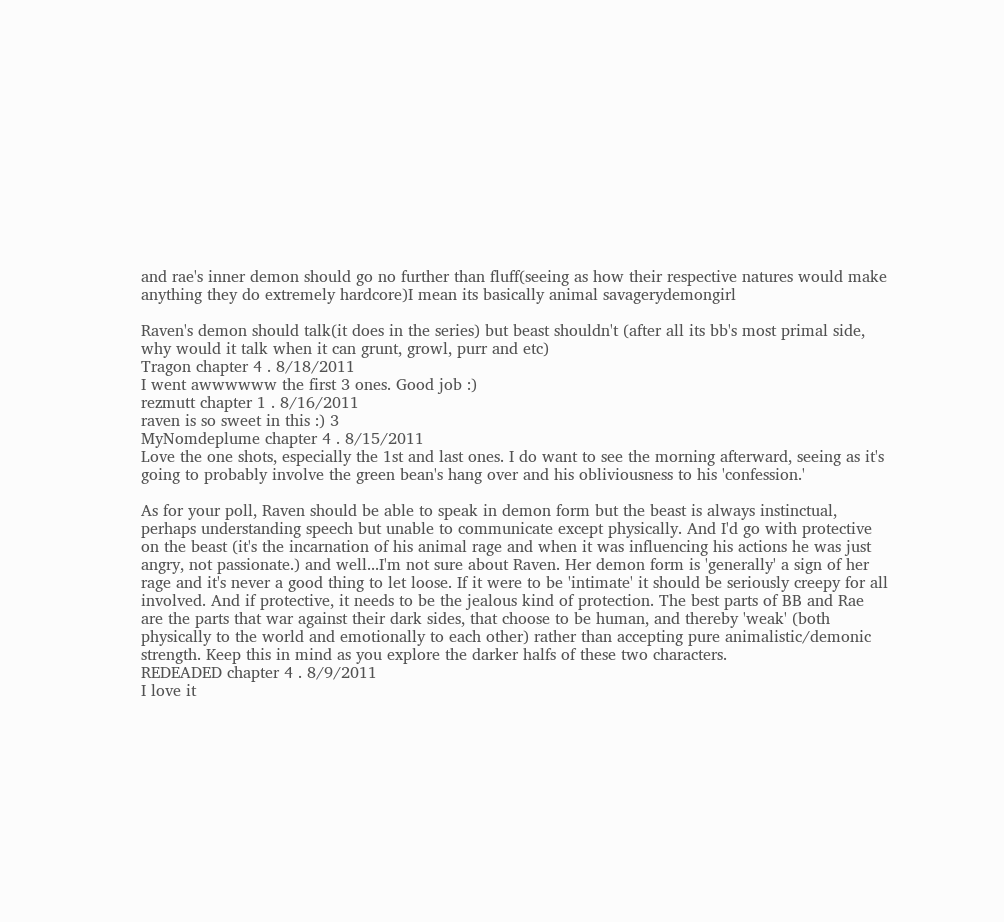and rae's inner demon should go no further than fluff(seeing as how their respective natures would make anything they do extremely hardcore)I mean its basically animal savagerydemongirl

Raven's demon should talk(it does in the series) but beast shouldn't (after all its bb's most primal side, why would it talk when it can grunt, growl, purr and etc)
Tragon chapter 4 . 8/18/2011
I went awwwwww the first 3 ones. Good job :)
rezmutt chapter 1 . 8/16/2011
raven is so sweet in this :) 3
MyNomdeplume chapter 4 . 8/15/2011
Love the one shots, especially the 1st and last ones. I do want to see the morning afterward, seeing as it's going to probably involve the green bean's hang over and his obliviousness to his 'confession.'

As for your poll, Raven should be able to speak in demon form but the beast is always instinctual, perhaps understanding speech but unable to communicate except physically. And I'd go with protective on the beast (it's the incarnation of his animal rage and when it was influencing his actions he was just angry, not passionate.) and well...I'm not sure about Raven. Her demon form is 'generally' a sign of her rage and it's never a good thing to let loose. If it were to be 'intimate' it should be seriously creepy for all involved. And if protective, it needs to be the jealous kind of protection. The best parts of BB and Rae are the parts that war against their dark sides, that choose to be human, and thereby 'weak' (both physically to the world and emotionally to each other) rather than accepting pure animalistic/demonic strength. Keep this in mind as you explore the darker halfs of these two characters.
REDEADED chapter 4 . 8/9/2011
I love it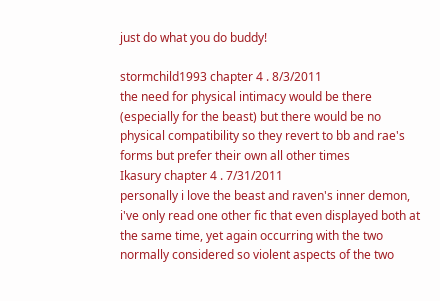just do what you do buddy!

stormchild1993 chapter 4 . 8/3/2011
the need for physical intimacy would be there (especially for the beast) but there would be no physical compatibility so they revert to bb and rae's forms but prefer their own all other times
Ikasury chapter 4 . 7/31/2011
personally i love the beast and raven's inner demon, i've only read one other fic that even displayed both at the same time, yet again occurring with the two normally considered so violent aspects of the two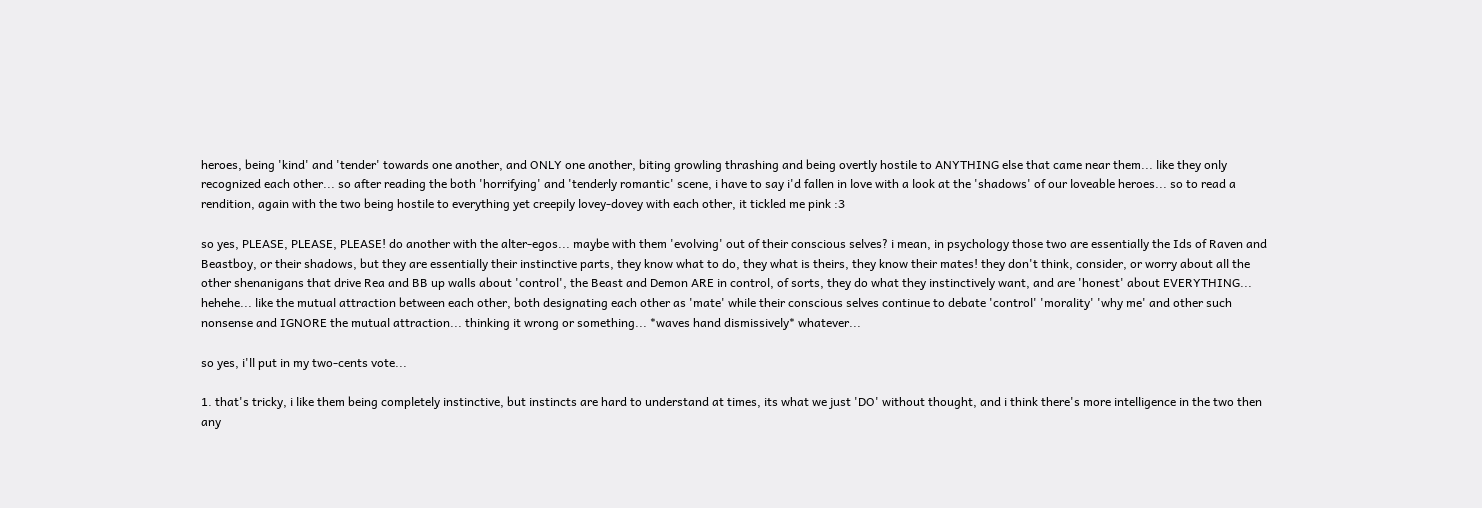heroes, being 'kind' and 'tender' towards one another, and ONLY one another, biting growling thrashing and being overtly hostile to ANYTHING else that came near them... like they only recognized each other... so after reading the both 'horrifying' and 'tenderly romantic' scene, i have to say i'd fallen in love with a look at the 'shadows' of our loveable heroes... so to read a rendition, again with the two being hostile to everything yet creepily lovey-dovey with each other, it tickled me pink :3

so yes, PLEASE, PLEASE, PLEASE! do another with the alter-egos... maybe with them 'evolving' out of their conscious selves? i mean, in psychology those two are essentially the Ids of Raven and Beastboy, or their shadows, but they are essentially their instinctive parts, they know what to do, they what is theirs, they know their mates! they don't think, consider, or worry about all the other shenanigans that drive Rea and BB up walls about 'control', the Beast and Demon ARE in control, of sorts, they do what they instinctively want, and are 'honest' about EVERYTHING... hehehe... like the mutual attraction between each other, both designating each other as 'mate' while their conscious selves continue to debate 'control' 'morality' 'why me' and other such nonsense and IGNORE the mutual attraction... thinking it wrong or something... *waves hand dismissively* whatever...

so yes, i'll put in my two-cents vote...

1. that's tricky, i like them being completely instinctive, but instincts are hard to understand at times, its what we just 'DO' without thought, and i think there's more intelligence in the two then any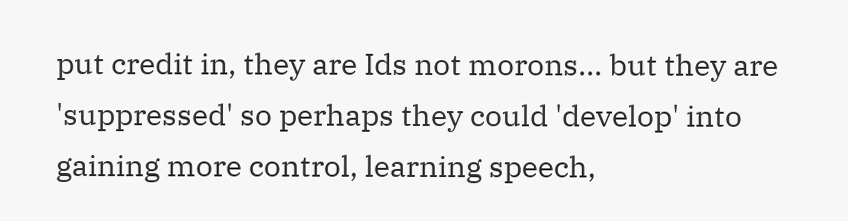put credit in, they are Ids not morons... but they are 'suppressed' so perhaps they could 'develop' into gaining more control, learning speech,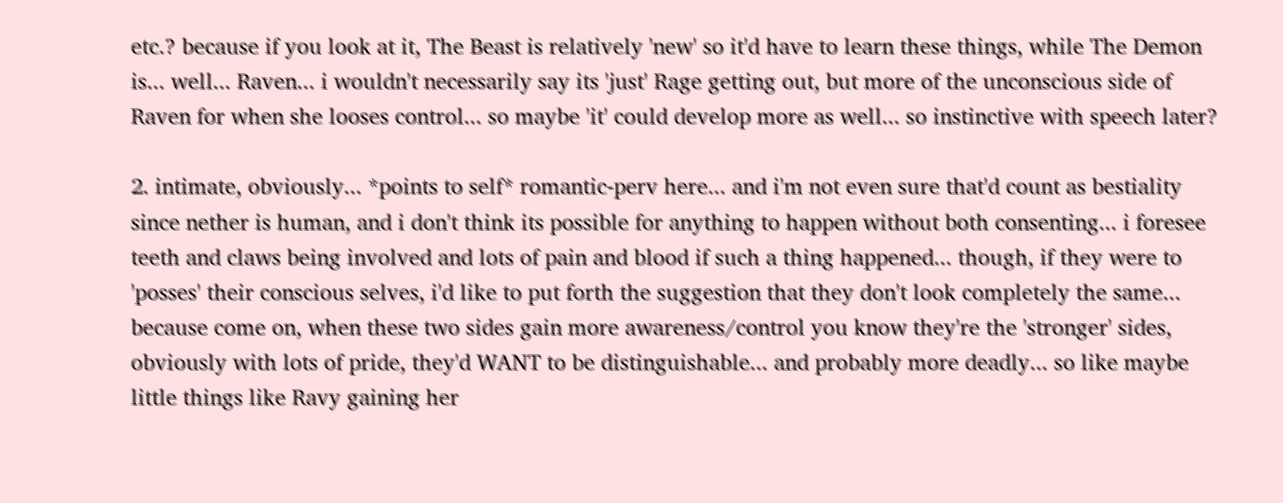etc.? because if you look at it, The Beast is relatively 'new' so it'd have to learn these things, while The Demon is... well... Raven... i wouldn't necessarily say its 'just' Rage getting out, but more of the unconscious side of Raven for when she looses control... so maybe 'it' could develop more as well... so instinctive with speech later?

2. intimate, obviously... *points to self* romantic-perv here... and i'm not even sure that'd count as bestiality since nether is human, and i don't think its possible for anything to happen without both consenting... i foresee teeth and claws being involved and lots of pain and blood if such a thing happened... though, if they were to 'posses' their conscious selves, i'd like to put forth the suggestion that they don't look completely the same... because come on, when these two sides gain more awareness/control you know they're the 'stronger' sides, obviously with lots of pride, they'd WANT to be distinguishable... and probably more deadly... so like maybe little things like Ravy gaining her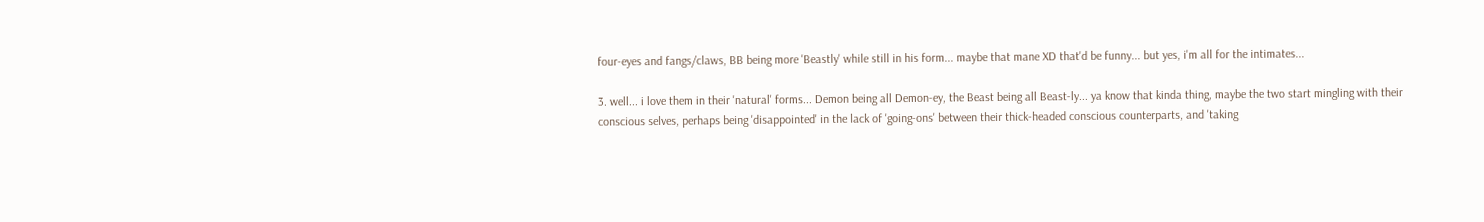four-eyes and fangs/claws, BB being more 'Beastly' while still in his form... maybe that mane XD that'd be funny... but yes, i'm all for the intimates...

3. well... i love them in their 'natural' forms... Demon being all Demon-ey, the Beast being all Beast-ly... ya know that kinda thing, maybe the two start mingling with their conscious selves, perhaps being 'disappointed' in the lack of 'going-ons' between their thick-headed conscious counterparts, and 'taking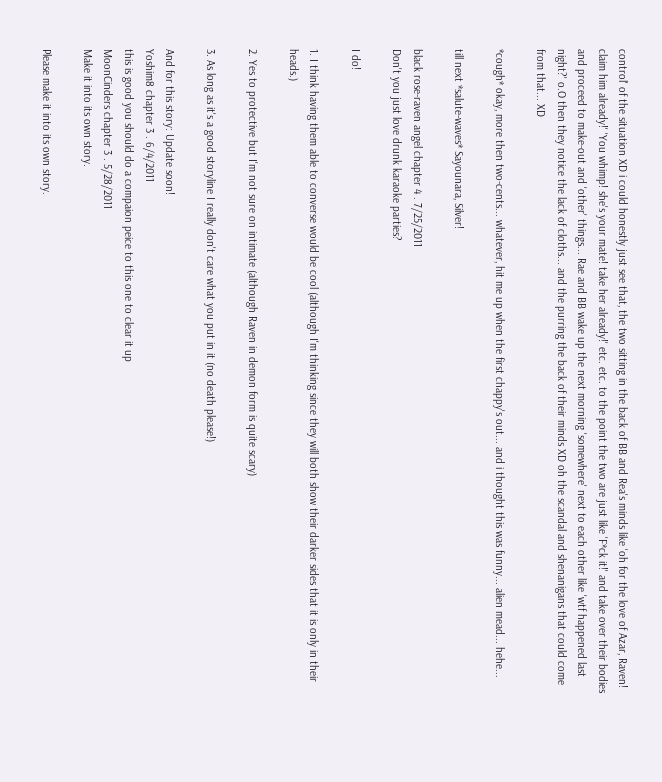control' of the situation XD i could honestly just see that, the two sitting in the back of BB and Rea's minds like 'oh for the love of Azar, Raven! claim him already!' 'You whimp! she's your mate! take her already!' etc. etc. to the point the two are just like 'F*ck it!' and take over their bodies and proceed to make-out and 'other' things... Rae and BB wake up the next morning 'somewhere' next to each other like 'wtf happened last night?' o.O then they notice the lack of cloths... and the purring the back of their minds XD oh the scandal and shenanigans that could come from that... XD

*cough* okay, more then two-cents... whatever, hit me up when the first chappy's out... and i thought this was funny... alien mead... hehe...

till next *salute-waves* Sayounara, Silver!

black rose-raven angel chapter 4 . 7/25/2011
Don't you just love drunk karaoke parties?

I do!

1. I think having them able to converse would be cool (although I'm thinking since they will both show their darker sides that it is only in their heads.)

2. Yes to protective but I'm not sure on intimate (although Raven in demon form is quite scary)

3. As long as it's a good storyline I really don't care what you put in it (no death please!)

And for this story: Update soon!
Yoshim8 chapter 3 . 6/4/2011
this is good you should do a compaion peice to this one to clear it up
MoonCinders chapter 3 . 5/28/2011
Make it into its own story.

Please make it into its own story.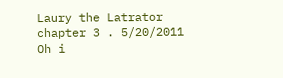Laury the Latrator chapter 3 . 5/20/2011
Oh i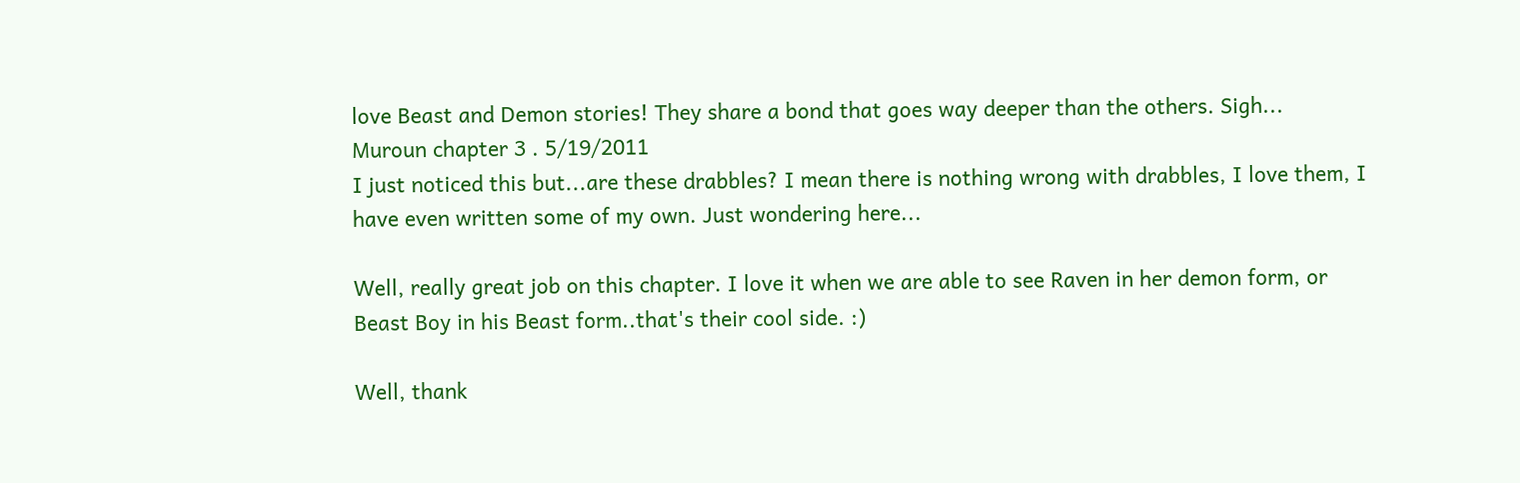love Beast and Demon stories! They share a bond that goes way deeper than the others. Sigh...
Muroun chapter 3 . 5/19/2011
I just noticed this but...are these drabbles? I mean there is nothing wrong with drabbles, I love them, I have even written some of my own. Just wondering here...

Well, really great job on this chapter. I love it when we are able to see Raven in her demon form, or Beast Boy in his Beast form..that's their cool side. :)

Well, thank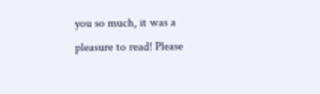you so much, it was a pleasure to read! Please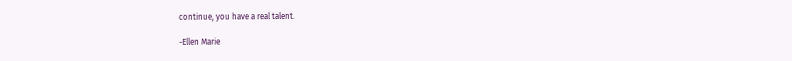continue, you have a real talent.

-Ellen Marie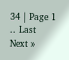34 | Page 1 .. Last Next »